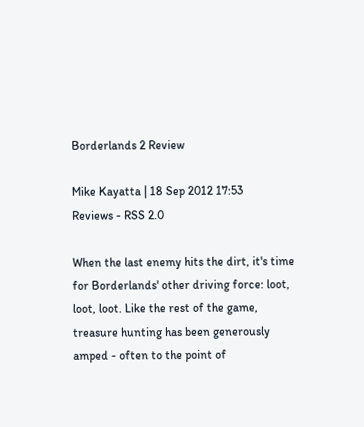Borderlands 2 Review

Mike Kayatta | 18 Sep 2012 17:53
Reviews - RSS 2.0

When the last enemy hits the dirt, it's time for Borderlands' other driving force: loot, loot, loot. Like the rest of the game, treasure hunting has been generously amped - often to the point of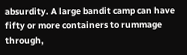absurdity. A large bandit camp can have fifty or more containers to rummage through,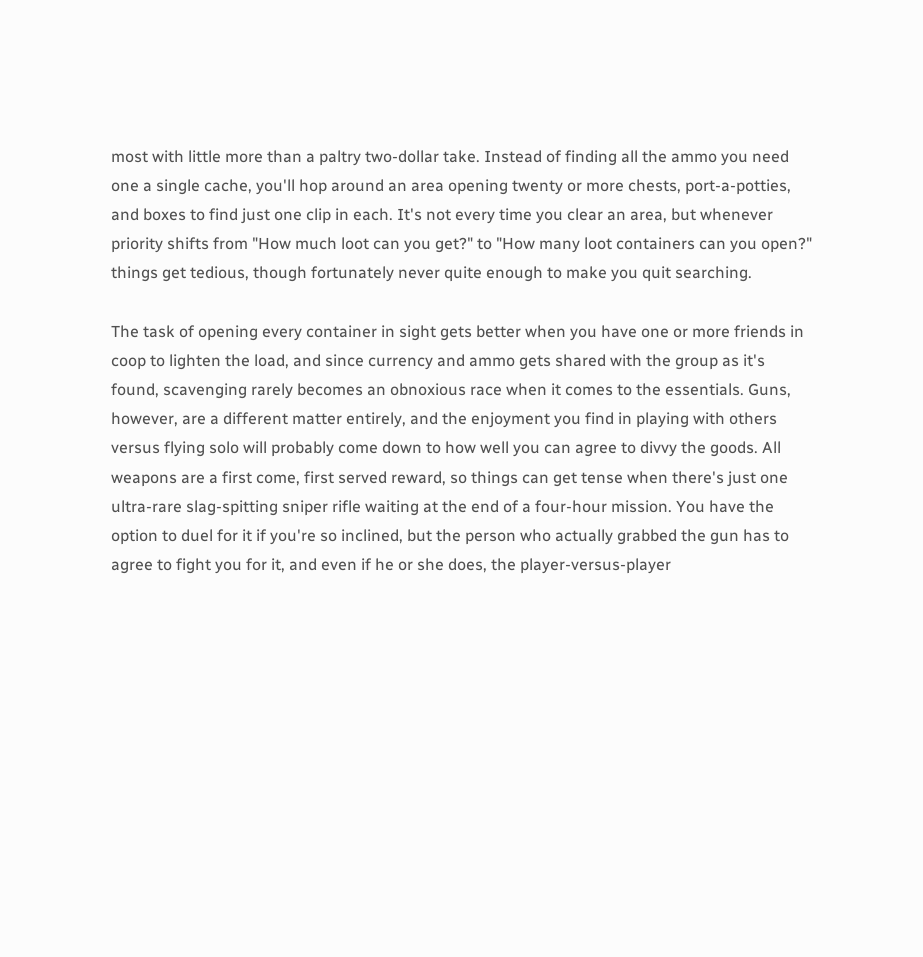most with little more than a paltry two-dollar take. Instead of finding all the ammo you need one a single cache, you'll hop around an area opening twenty or more chests, port-a-potties, and boxes to find just one clip in each. It's not every time you clear an area, but whenever priority shifts from "How much loot can you get?" to "How many loot containers can you open?" things get tedious, though fortunately never quite enough to make you quit searching.

The task of opening every container in sight gets better when you have one or more friends in coop to lighten the load, and since currency and ammo gets shared with the group as it's found, scavenging rarely becomes an obnoxious race when it comes to the essentials. Guns, however, are a different matter entirely, and the enjoyment you find in playing with others versus flying solo will probably come down to how well you can agree to divvy the goods. All weapons are a first come, first served reward, so things can get tense when there's just one ultra-rare slag-spitting sniper rifle waiting at the end of a four-hour mission. You have the option to duel for it if you're so inclined, but the person who actually grabbed the gun has to agree to fight you for it, and even if he or she does, the player-versus-player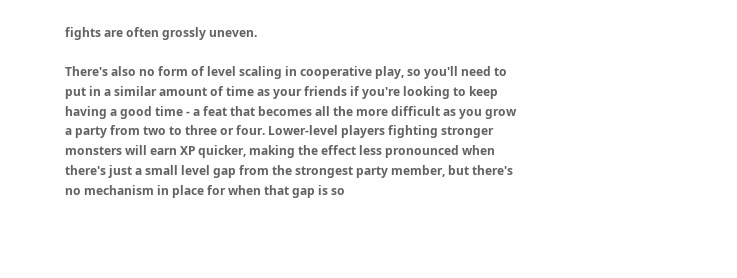fights are often grossly uneven.

There's also no form of level scaling in cooperative play, so you'll need to put in a similar amount of time as your friends if you're looking to keep having a good time - a feat that becomes all the more difficult as you grow a party from two to three or four. Lower-level players fighting stronger monsters will earn XP quicker, making the effect less pronounced when there's just a small level gap from the strongest party member, but there's no mechanism in place for when that gap is so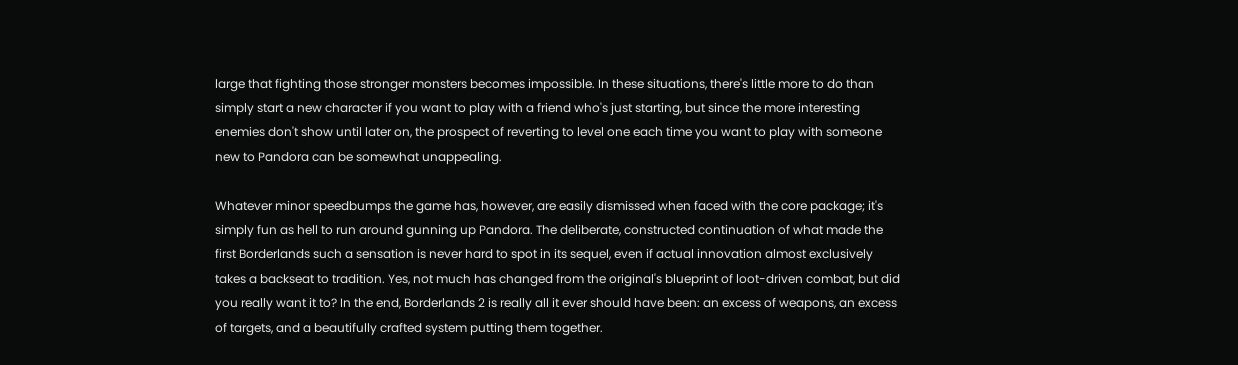large that fighting those stronger monsters becomes impossible. In these situations, there's little more to do than simply start a new character if you want to play with a friend who's just starting, but since the more interesting enemies don't show until later on, the prospect of reverting to level one each time you want to play with someone new to Pandora can be somewhat unappealing.

Whatever minor speedbumps the game has, however, are easily dismissed when faced with the core package; it's simply fun as hell to run around gunning up Pandora. The deliberate, constructed continuation of what made the first Borderlands such a sensation is never hard to spot in its sequel, even if actual innovation almost exclusively takes a backseat to tradition. Yes, not much has changed from the original's blueprint of loot-driven combat, but did you really want it to? In the end, Borderlands 2 is really all it ever should have been: an excess of weapons, an excess of targets, and a beautifully crafted system putting them together.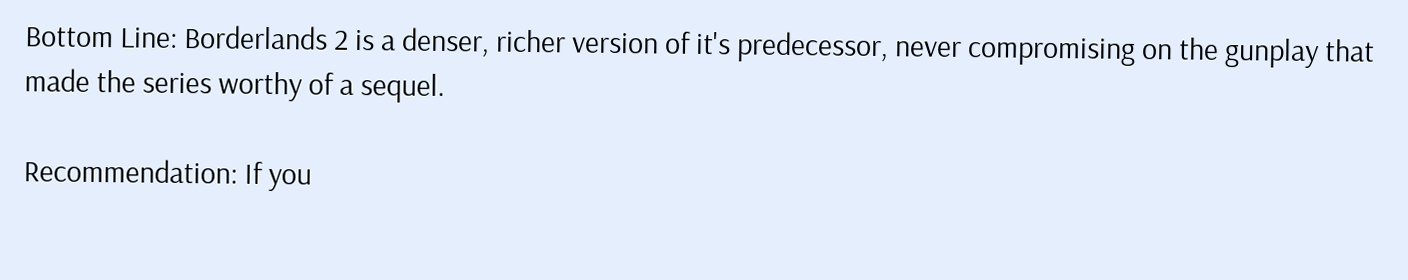Bottom Line: Borderlands 2 is a denser, richer version of it's predecessor, never compromising on the gunplay that made the series worthy of a sequel.

Recommendation: If you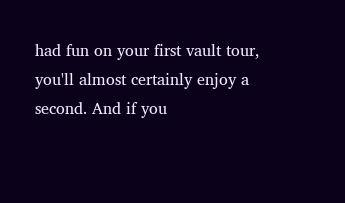had fun on your first vault tour, you'll almost certainly enjoy a second. And if you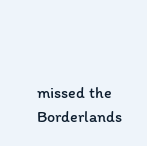missed the Borderlands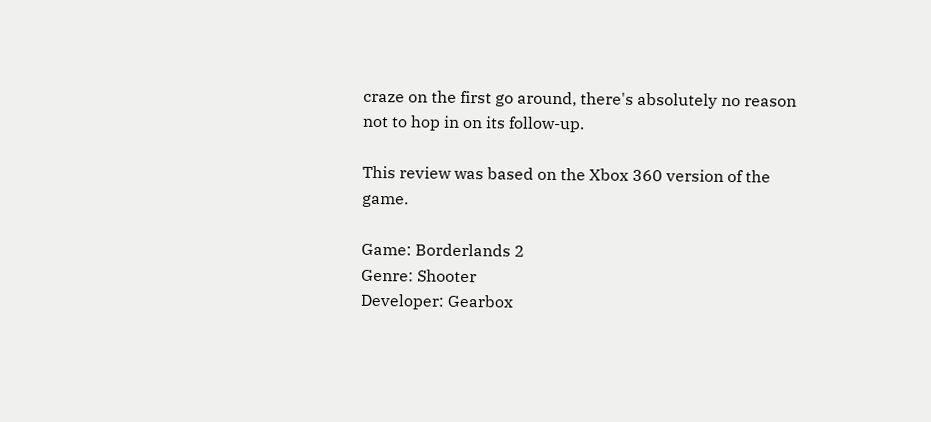craze on the first go around, there's absolutely no reason not to hop in on its follow-up.

This review was based on the Xbox 360 version of the game.

Game: Borderlands 2
Genre: Shooter
Developer: Gearbox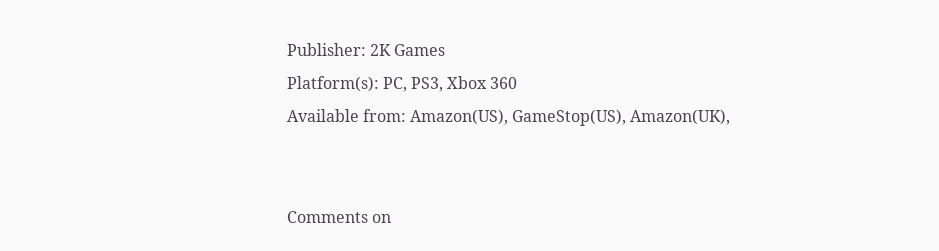Publisher: 2K Games
Platform(s): PC, PS3, Xbox 360
Available from: Amazon(US), GameStop(US), Amazon(UK),


Comments on